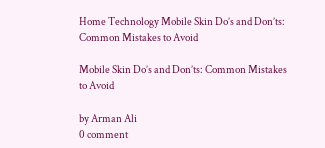Home Technology Mobile Skin Do’s and Don’ts: Common Mistakes to Avoid

Mobile Skin Do’s and Don’ts: Common Mistakes to Avoid

by Arman Ali
0 comment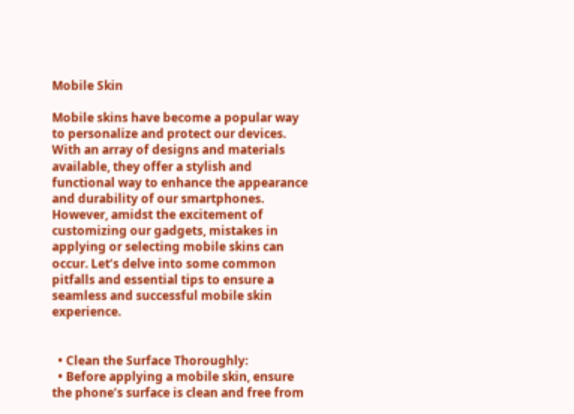Mobile Skin

Mobile skins have become a popular way to personalize and protect our devices. With an array of designs and materials available, they offer a stylish and functional way to enhance the appearance and durability of our smartphones. However, amidst the excitement of customizing our gadgets, mistakes in applying or selecting mobile skins can occur. Let’s delve into some common pitfalls and essential tips to ensure a seamless and successful mobile skin experience.


  • Clean the Surface Thoroughly:
  • Before applying a mobile skin, ensure the phone’s surface is clean and free from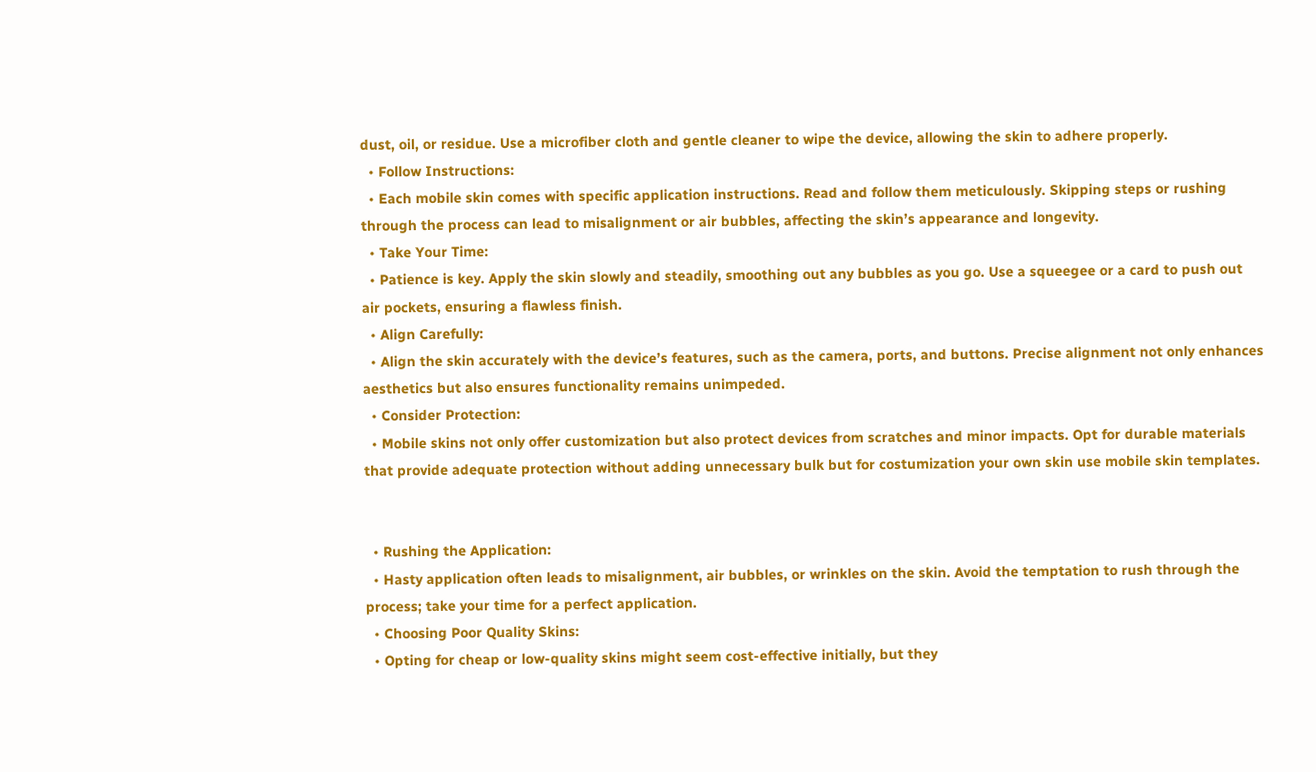dust, oil, or residue. Use a microfiber cloth and gentle cleaner to wipe the device, allowing the skin to adhere properly.
  • Follow Instructions:
  • Each mobile skin comes with specific application instructions. Read and follow them meticulously. Skipping steps or rushing through the process can lead to misalignment or air bubbles, affecting the skin’s appearance and longevity.
  • Take Your Time:
  • Patience is key. Apply the skin slowly and steadily, smoothing out any bubbles as you go. Use a squeegee or a card to push out air pockets, ensuring a flawless finish.
  • Align Carefully:
  • Align the skin accurately with the device’s features, such as the camera, ports, and buttons. Precise alignment not only enhances aesthetics but also ensures functionality remains unimpeded.
  • Consider Protection:
  • Mobile skins not only offer customization but also protect devices from scratches and minor impacts. Opt for durable materials that provide adequate protection without adding unnecessary bulk but for costumization your own skin use mobile skin templates.


  • Rushing the Application:
  • Hasty application often leads to misalignment, air bubbles, or wrinkles on the skin. Avoid the temptation to rush through the process; take your time for a perfect application.
  • Choosing Poor Quality Skins:
  • Opting for cheap or low-quality skins might seem cost-effective initially, but they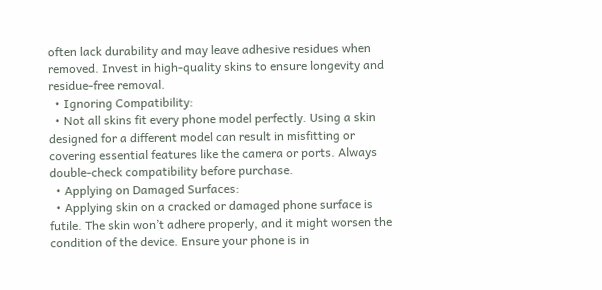often lack durability and may leave adhesive residues when removed. Invest in high-quality skins to ensure longevity and residue-free removal.
  • Ignoring Compatibility:
  • Not all skins fit every phone model perfectly. Using a skin designed for a different model can result in misfitting or covering essential features like the camera or ports. Always double-check compatibility before purchase.
  • Applying on Damaged Surfaces:
  • Applying skin on a cracked or damaged phone surface is futile. The skin won’t adhere properly, and it might worsen the condition of the device. Ensure your phone is in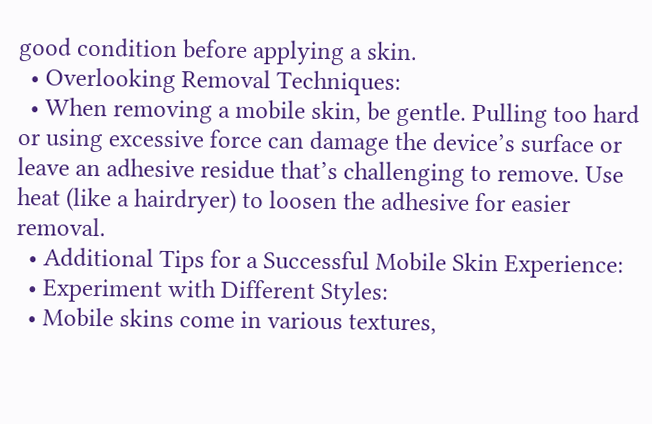good condition before applying a skin.
  • Overlooking Removal Techniques:
  • When removing a mobile skin, be gentle. Pulling too hard or using excessive force can damage the device’s surface or leave an adhesive residue that’s challenging to remove. Use heat (like a hairdryer) to loosen the adhesive for easier removal.
  • Additional Tips for a Successful Mobile Skin Experience:
  • Experiment with Different Styles:
  • Mobile skins come in various textures,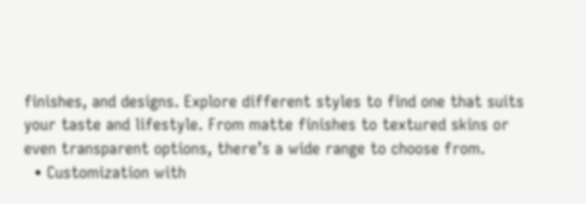finishes, and designs. Explore different styles to find one that suits your taste and lifestyle. From matte finishes to textured skins or even transparent options, there’s a wide range to choose from.
  • Customization with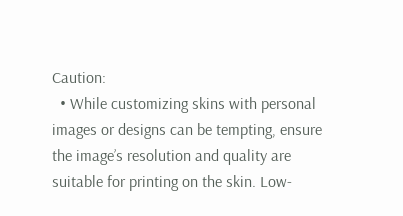Caution:
  • While customizing skins with personal images or designs can be tempting, ensure the image’s resolution and quality are suitable for printing on the skin. Low-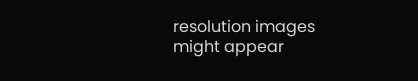resolution images might appear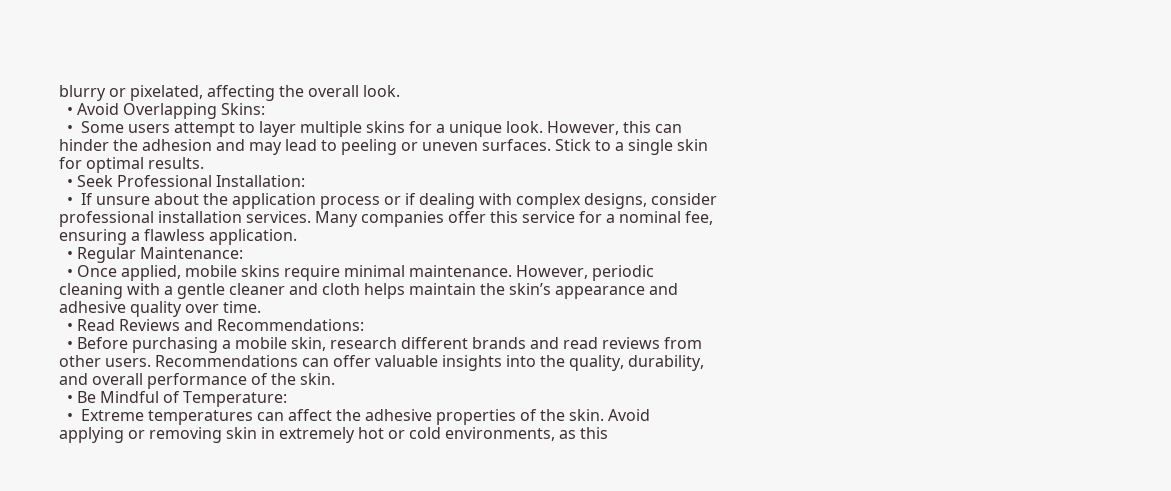blurry or pixelated, affecting the overall look.
  • Avoid Overlapping Skins:
  •  Some users attempt to layer multiple skins for a unique look. However, this can hinder the adhesion and may lead to peeling or uneven surfaces. Stick to a single skin for optimal results.
  • Seek Professional Installation:
  •  If unsure about the application process or if dealing with complex designs, consider professional installation services. Many companies offer this service for a nominal fee, ensuring a flawless application.
  • Regular Maintenance:
  • Once applied, mobile skins require minimal maintenance. However, periodic cleaning with a gentle cleaner and cloth helps maintain the skin’s appearance and adhesive quality over time.
  • Read Reviews and Recommendations:
  • Before purchasing a mobile skin, research different brands and read reviews from other users. Recommendations can offer valuable insights into the quality, durability, and overall performance of the skin.
  • Be Mindful of Temperature:
  •  Extreme temperatures can affect the adhesive properties of the skin. Avoid applying or removing skin in extremely hot or cold environments, as this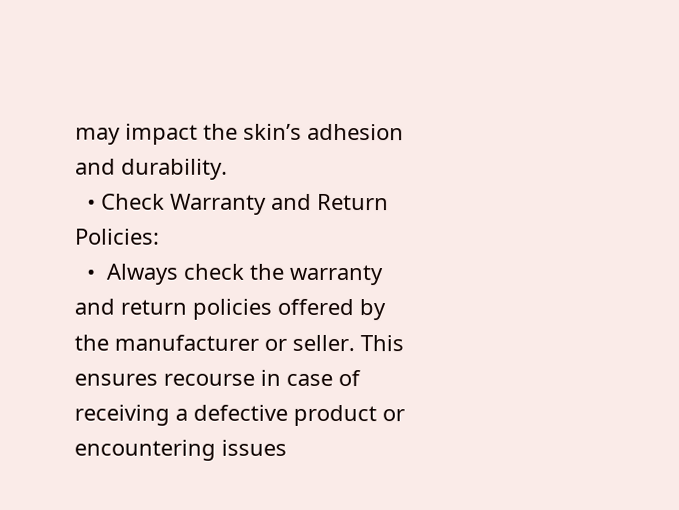may impact the skin’s adhesion and durability.
  • Check Warranty and Return Policies:
  •  Always check the warranty and return policies offered by the manufacturer or seller. This ensures recourse in case of receiving a defective product or encountering issues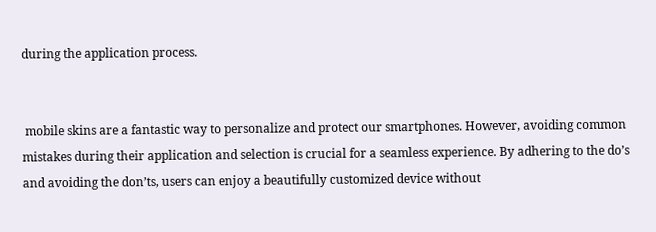during the application process.


 mobile skins are a fantastic way to personalize and protect our smartphones. However, avoiding common mistakes during their application and selection is crucial for a seamless experience. By adhering to the do’s and avoiding the don’ts, users can enjoy a beautifully customized device without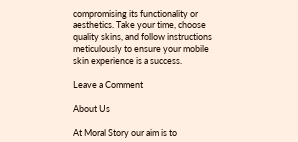compromising its functionality or aesthetics. Take your time, choose quality skins, and follow instructions meticulously to ensure your mobile skin experience is a success.

Leave a Comment

About Us

At Moral Story our aim is to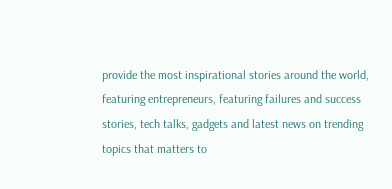provide the most inspirational stories around the world, featuring entrepreneurs, featuring failures and success stories, tech talks, gadgets and latest news on trending topics that matters to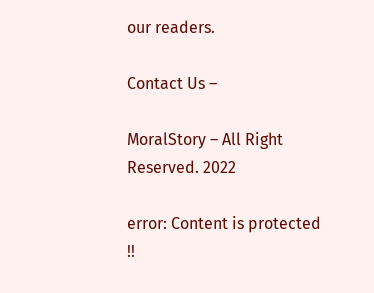our readers.

Contact Us –

MoralStory – All Right Reserved. 2022

error: Content is protected !!